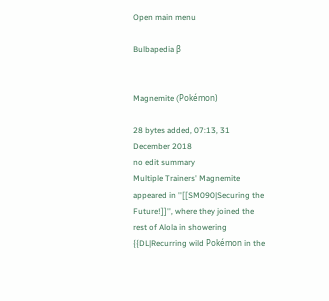Open main menu

Bulbapedia β


Magnemite (Pokémon)

28 bytes added, 07:13, 31 December 2018
no edit summary
Multiple Trainers' Magnemite appeared in ''[[SM090|Securing the Future!]]'', where they joined the rest of Alola in showering {{DL|Recurring wild Pokémon in the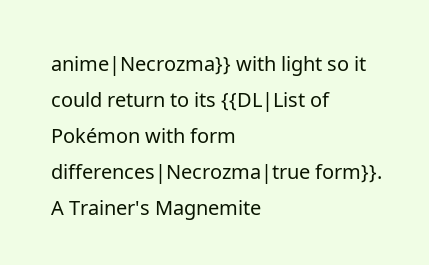anime|Necrozma}} with light so it could return to its {{DL|List of Pokémon with form differences|Necrozma|true form}}.
A Trainer's Magnemite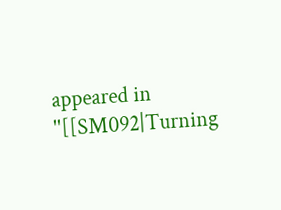appeared in ''[[SM092|Turning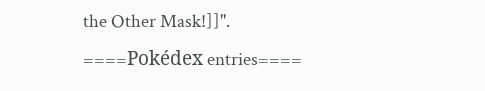the Other Mask!]]''.
====Pokédex entries====